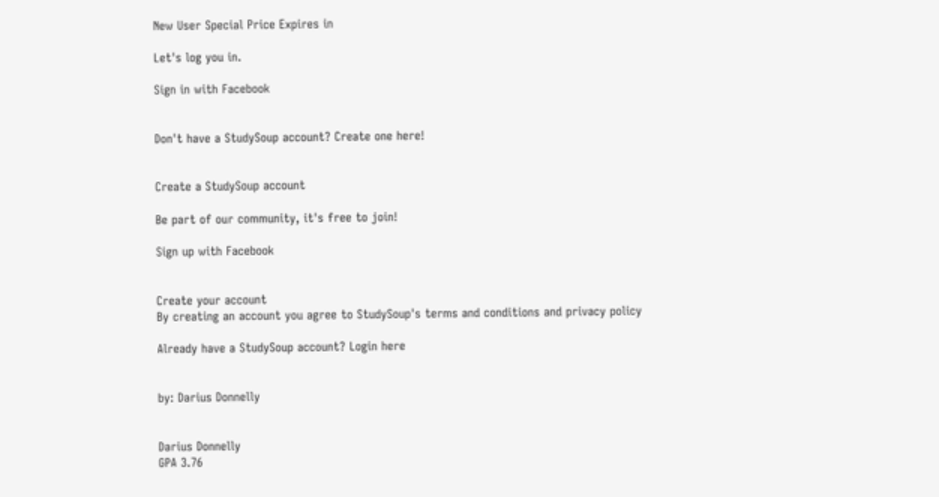New User Special Price Expires in

Let's log you in.

Sign in with Facebook


Don't have a StudySoup account? Create one here!


Create a StudySoup account

Be part of our community, it's free to join!

Sign up with Facebook


Create your account
By creating an account you agree to StudySoup's terms and conditions and privacy policy

Already have a StudySoup account? Login here


by: Darius Donnelly


Darius Donnelly
GPA 3.76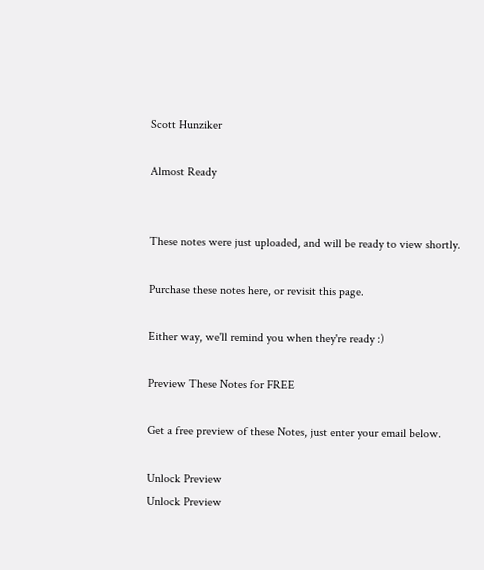Scott Hunziker

Almost Ready


These notes were just uploaded, and will be ready to view shortly.

Purchase these notes here, or revisit this page.

Either way, we'll remind you when they're ready :)

Preview These Notes for FREE

Get a free preview of these Notes, just enter your email below.

Unlock Preview
Unlock Preview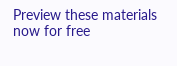Preview these materials now for free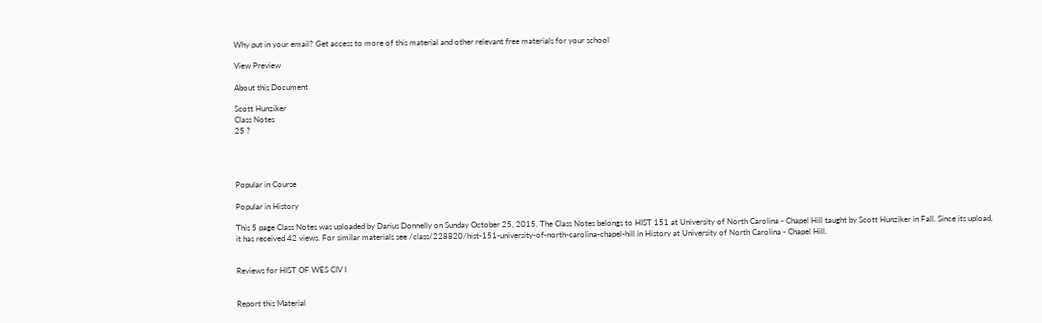Why put in your email? Get access to more of this material and other relevant free materials for your school

View Preview

About this Document

Scott Hunziker
Class Notes
25 ?




Popular in Course

Popular in History

This 5 page Class Notes was uploaded by Darius Donnelly on Sunday October 25, 2015. The Class Notes belongs to HIST 151 at University of North Carolina - Chapel Hill taught by Scott Hunziker in Fall. Since its upload, it has received 42 views. For similar materials see /class/228820/hist-151-university-of-north-carolina-chapel-hill in History at University of North Carolina - Chapel Hill.


Reviews for HIST OF WES CIV I


Report this Material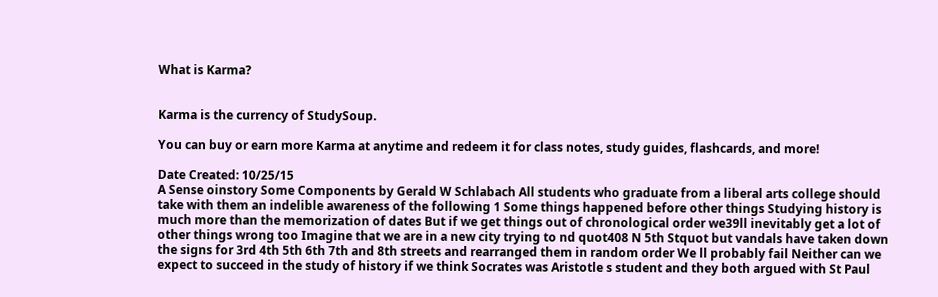What is Karma?


Karma is the currency of StudySoup.

You can buy or earn more Karma at anytime and redeem it for class notes, study guides, flashcards, and more!

Date Created: 10/25/15
A Sense oinstory Some Components by Gerald W Schlabach All students who graduate from a liberal arts college should take with them an indelible awareness of the following 1 Some things happened before other things Studying history is much more than the memorization of dates But if we get things out of chronological order we39ll inevitably get a lot of other things wrong too Imagine that we are in a new city trying to nd quot408 N 5th Stquot but vandals have taken down the signs for 3rd 4th 5th 6th 7th and 8th streets and rearranged them in random order We ll probably fail Neither can we expect to succeed in the study of history if we think Socrates was Aristotle s student and they both argued with St Paul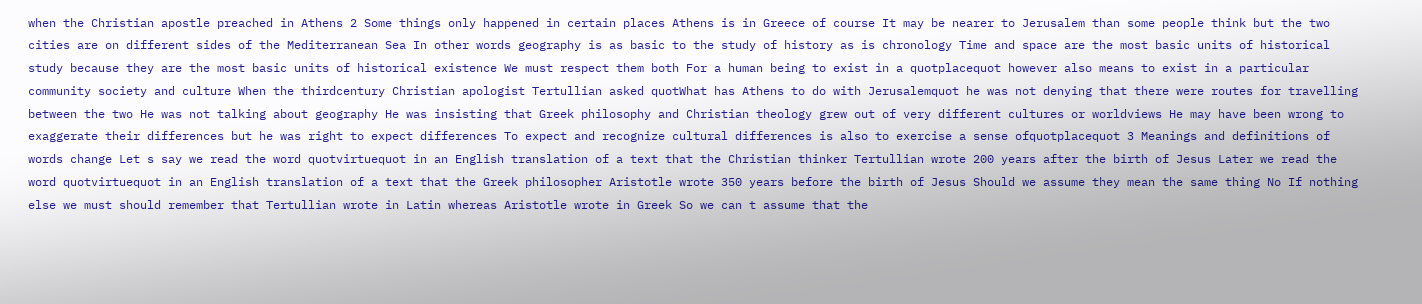when the Christian apostle preached in Athens 2 Some things only happened in certain places Athens is in Greece of course It may be nearer to Jerusalem than some people think but the two cities are on different sides of the Mediterranean Sea In other words geography is as basic to the study of history as is chronology Time and space are the most basic units of historical study because they are the most basic units of historical existence We must respect them both For a human being to exist in a quotplacequot however also means to exist in a particular community society and culture When the thirdcentury Christian apologist Tertullian asked quotWhat has Athens to do with Jerusalemquot he was not denying that there were routes for travelling between the two He was not talking about geography He was insisting that Greek philosophy and Christian theology grew out of very different cultures or worldviews He may have been wrong to exaggerate their differences but he was right to expect differences To expect and recognize cultural differences is also to exercise a sense ofquotplacequot 3 Meanings and definitions of words change Let s say we read the word quotvirtuequot in an English translation of a text that the Christian thinker Tertullian wrote 200 years after the birth of Jesus Later we read the word quotvirtuequot in an English translation of a text that the Greek philosopher Aristotle wrote 350 years before the birth of Jesus Should we assume they mean the same thing No If nothing else we must should remember that Tertullian wrote in Latin whereas Aristotle wrote in Greek So we can t assume that the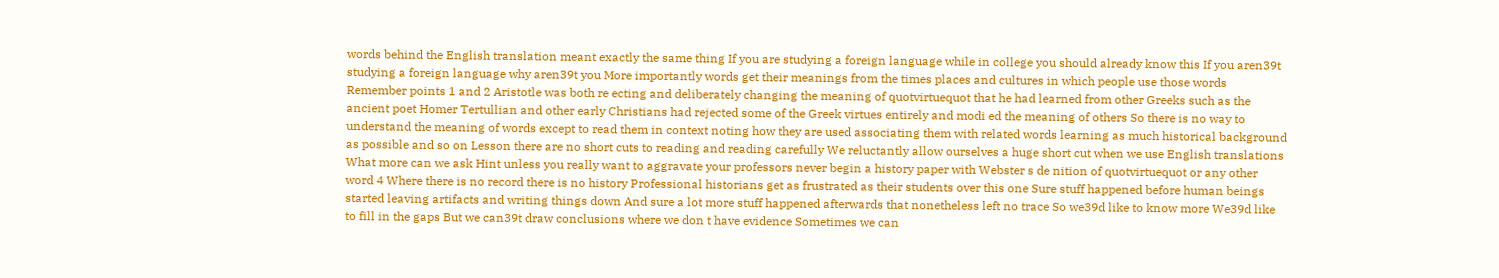words behind the English translation meant exactly the same thing If you are studying a foreign language while in college you should already know this If you aren39t studying a foreign language why aren39t you More importantly words get their meanings from the times places and cultures in which people use those words Remember points 1 and 2 Aristotle was both re ecting and deliberately changing the meaning of quotvirtuequot that he had learned from other Greeks such as the ancient poet Homer Tertullian and other early Christians had rejected some of the Greek virtues entirely and modi ed the meaning of others So there is no way to understand the meaning of words except to read them in context noting how they are used associating them with related words learning as much historical background as possible and so on Lesson there are no short cuts to reading and reading carefully We reluctantly allow ourselves a huge short cut when we use English translations What more can we ask Hint unless you really want to aggravate your professors never begin a history paper with Webster s de nition of quotvirtuequot or any other word 4 Where there is no record there is no history Professional historians get as frustrated as their students over this one Sure stuff happened before human beings started leaving artifacts and writing things down And sure a lot more stuff happened afterwards that nonetheless left no trace So we39d like to know more We39d like to fill in the gaps But we can39t draw conclusions where we don t have evidence Sometimes we can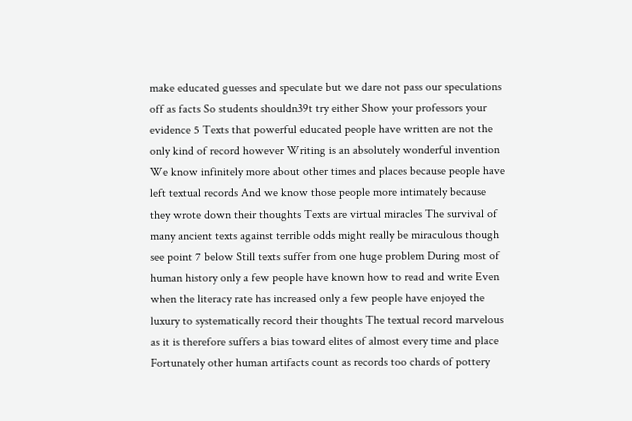make educated guesses and speculate but we dare not pass our speculations off as facts So students shouldn39t try either Show your professors your evidence 5 Texts that powerful educated people have written are not the only kind of record however Writing is an absolutely wonderful invention We know infinitely more about other times and places because people have left textual records And we know those people more intimately because they wrote down their thoughts Texts are virtual miracles The survival of many ancient texts against terrible odds might really be miraculous though see point 7 below Still texts suffer from one huge problem During most of human history only a few people have known how to read and write Even when the literacy rate has increased only a few people have enjoyed the luxury to systematically record their thoughts The textual record marvelous as it is therefore suffers a bias toward elites of almost every time and place Fortunately other human artifacts count as records too chards of pottery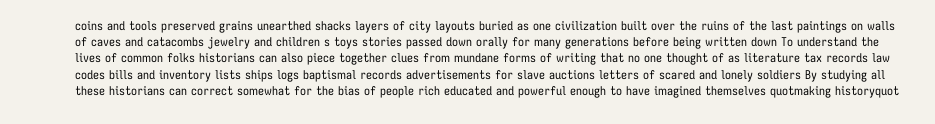coins and tools preserved grains unearthed shacks layers of city layouts buried as one civilization built over the ruins of the last paintings on walls of caves and catacombs jewelry and children s toys stories passed down orally for many generations before being written down To understand the lives of common folks historians can also piece together clues from mundane forms of writing that no one thought of as literature tax records law codes bills and inventory lists ships logs baptismal records advertisements for slave auctions letters of scared and lonely soldiers By studying all these historians can correct somewhat for the bias of people rich educated and powerful enough to have imagined themselves quotmaking historyquot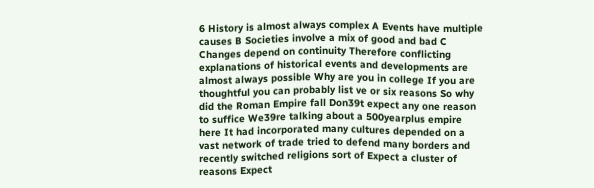6 History is almost always complex A Events have multiple causes B Societies involve a mix of good and bad C Changes depend on continuity Therefore conflicting explanations of historical events and developments are almost always possible Why are you in college If you are thoughtful you can probably list ve or six reasons So why did the Roman Empire fall Don39t expect any one reason to suffice We39re talking about a 500yearplus empire here It had incorporated many cultures depended on a vast network of trade tried to defend many borders and recently switched religions sort of Expect a cluster of reasons Expect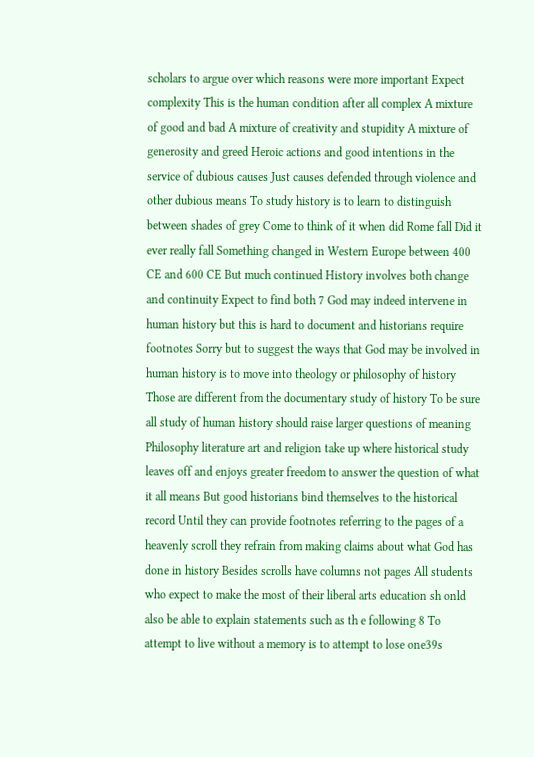scholars to argue over which reasons were more important Expect complexity This is the human condition after all complex A mixture of good and bad A mixture of creativity and stupidity A mixture of generosity and greed Heroic actions and good intentions in the service of dubious causes Just causes defended through violence and other dubious means To study history is to learn to distinguish between shades of grey Come to think of it when did Rome fall Did it ever really fall Something changed in Western Europe between 400 CE and 600 CE But much continued History involves both change and continuity Expect to find both 7 God may indeed intervene in human history but this is hard to document and historians require footnotes Sorry but to suggest the ways that God may be involved in human history is to move into theology or philosophy of history Those are different from the documentary study of history To be sure all study of human history should raise larger questions of meaning Philosophy literature art and religion take up where historical study leaves off and enjoys greater freedom to answer the question of what it all means But good historians bind themselves to the historical record Until they can provide footnotes referring to the pages of a heavenly scroll they refrain from making claims about what God has done in history Besides scrolls have columns not pages All students who expect to make the most of their liberal arts education sh onld also be able to explain statements such as th e following 8 To attempt to live without a memory is to attempt to lose one39s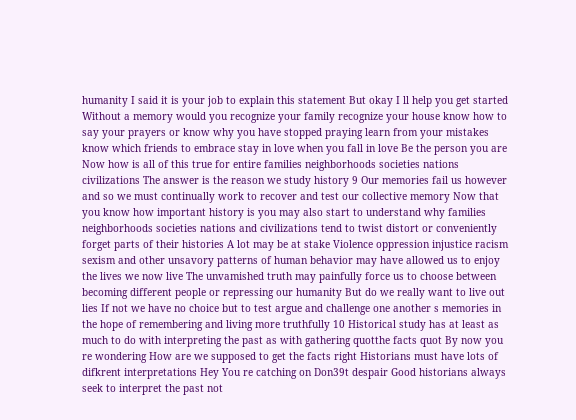humanity I said it is your job to explain this statement But okay I ll help you get started Without a memory would you recognize your family recognize your house know how to say your prayers or know why you have stopped praying learn from your mistakes know which friends to embrace stay in love when you fall in love Be the person you are Now how is all of this true for entire families neighborhoods societies nations civilizations The answer is the reason we study history 9 Our memories fail us however and so we must continually work to recover and test our collective memory Now that you know how important history is you may also start to understand why families neighborhoods societies nations and civilizations tend to twist distort or conveniently forget parts of their histories A lot may be at stake Violence oppression injustice racism sexism and other unsavory patterns of human behavior may have allowed us to enjoy the lives we now live The unvamished truth may painfully force us to choose between becoming different people or repressing our humanity But do we really want to live out lies If not we have no choice but to test argue and challenge one another s memories in the hope of remembering and living more truthfully 10 Historical study has at least as much to do with interpreting the past as with gathering quotthe facts quot By now you re wondering How are we supposed to get the facts right Historians must have lots of difkrent interpretations Hey You re catching on Don39t despair Good historians always seek to interpret the past not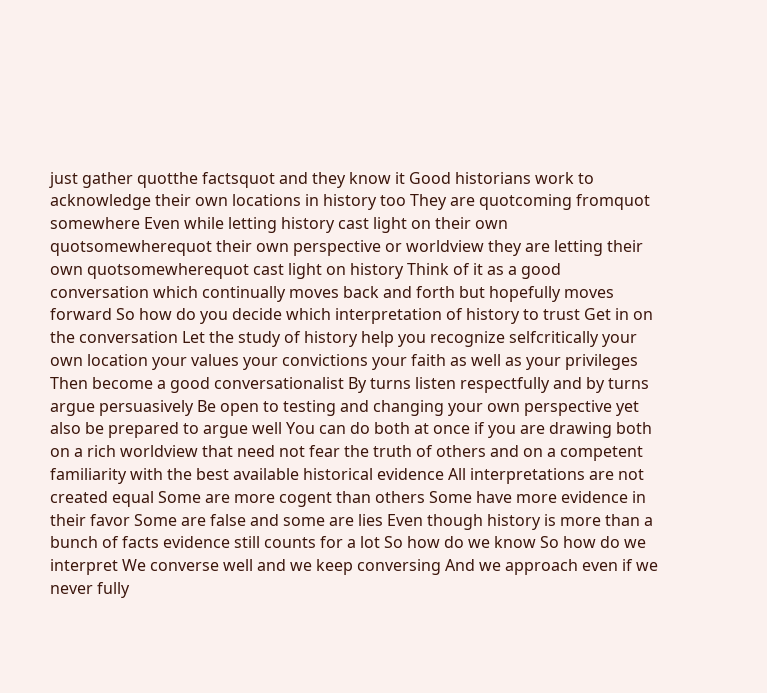just gather quotthe factsquot and they know it Good historians work to acknowledge their own locations in history too They are quotcoming fromquot somewhere Even while letting history cast light on their own quotsomewherequot their own perspective or worldview they are letting their own quotsomewherequot cast light on history Think of it as a good conversation which continually moves back and forth but hopefully moves forward So how do you decide which interpretation of history to trust Get in on the conversation Let the study of history help you recognize selfcritically your own location your values your convictions your faith as well as your privileges Then become a good conversationalist By turns listen respectfully and by turns argue persuasively Be open to testing and changing your own perspective yet also be prepared to argue well You can do both at once if you are drawing both on a rich worldview that need not fear the truth of others and on a competent familiarity with the best available historical evidence All interpretations are not created equal Some are more cogent than others Some have more evidence in their favor Some are false and some are lies Even though history is more than a bunch of facts evidence still counts for a lot So how do we know So how do we interpret We converse well and we keep conversing And we approach even if we never fully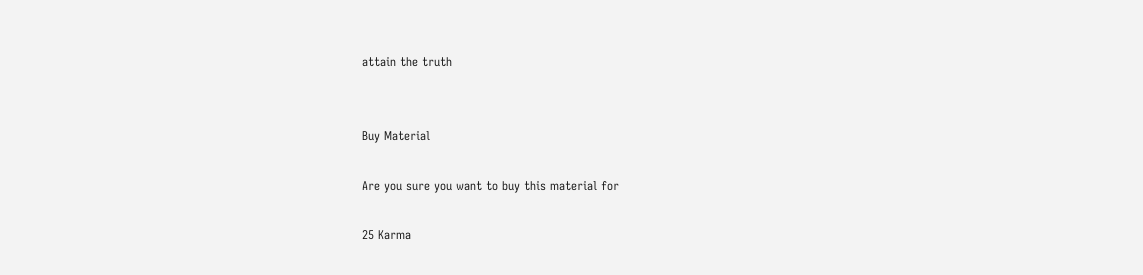attain the truth


Buy Material

Are you sure you want to buy this material for

25 Karma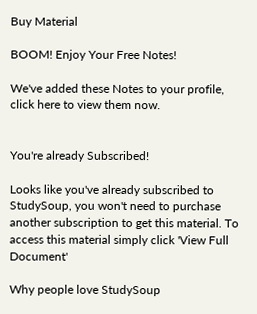Buy Material

BOOM! Enjoy Your Free Notes!

We've added these Notes to your profile, click here to view them now.


You're already Subscribed!

Looks like you've already subscribed to StudySoup, you won't need to purchase another subscription to get this material. To access this material simply click 'View Full Document'

Why people love StudySoup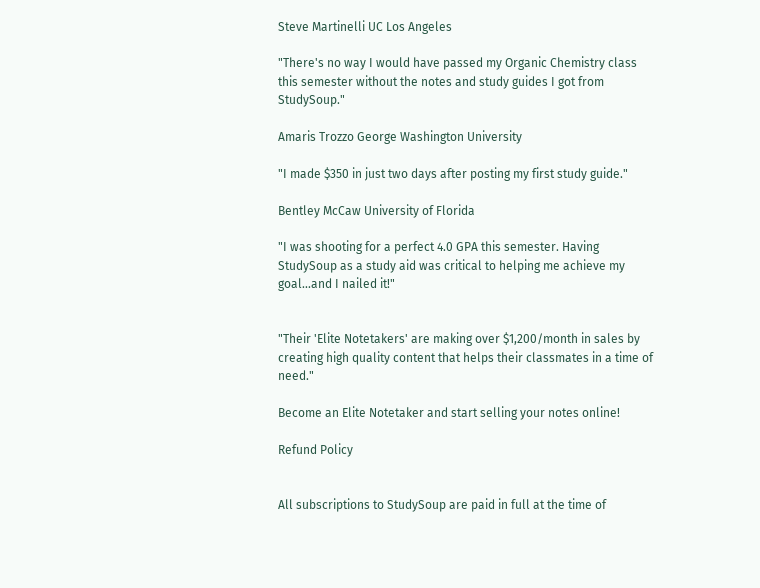Steve Martinelli UC Los Angeles

"There's no way I would have passed my Organic Chemistry class this semester without the notes and study guides I got from StudySoup."

Amaris Trozzo George Washington University

"I made $350 in just two days after posting my first study guide."

Bentley McCaw University of Florida

"I was shooting for a perfect 4.0 GPA this semester. Having StudySoup as a study aid was critical to helping me achieve my goal...and I nailed it!"


"Their 'Elite Notetakers' are making over $1,200/month in sales by creating high quality content that helps their classmates in a time of need."

Become an Elite Notetaker and start selling your notes online!

Refund Policy


All subscriptions to StudySoup are paid in full at the time of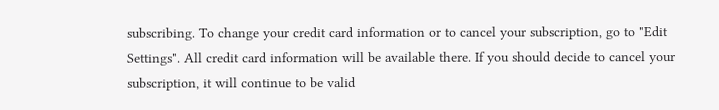subscribing. To change your credit card information or to cancel your subscription, go to "Edit Settings". All credit card information will be available there. If you should decide to cancel your subscription, it will continue to be valid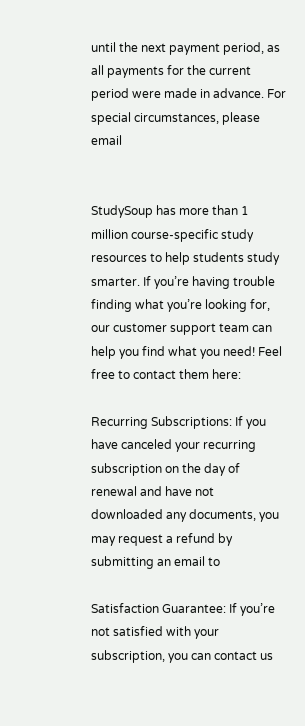until the next payment period, as all payments for the current period were made in advance. For special circumstances, please email


StudySoup has more than 1 million course-specific study resources to help students study smarter. If you’re having trouble finding what you’re looking for, our customer support team can help you find what you need! Feel free to contact them here:

Recurring Subscriptions: If you have canceled your recurring subscription on the day of renewal and have not downloaded any documents, you may request a refund by submitting an email to

Satisfaction Guarantee: If you’re not satisfied with your subscription, you can contact us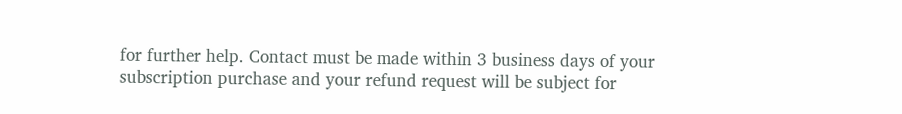for further help. Contact must be made within 3 business days of your subscription purchase and your refund request will be subject for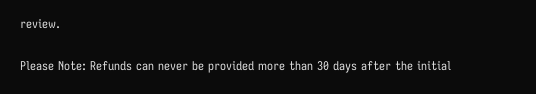review.

Please Note: Refunds can never be provided more than 30 days after the initial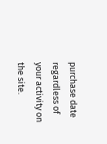purchase date regardless of your activity on the site.